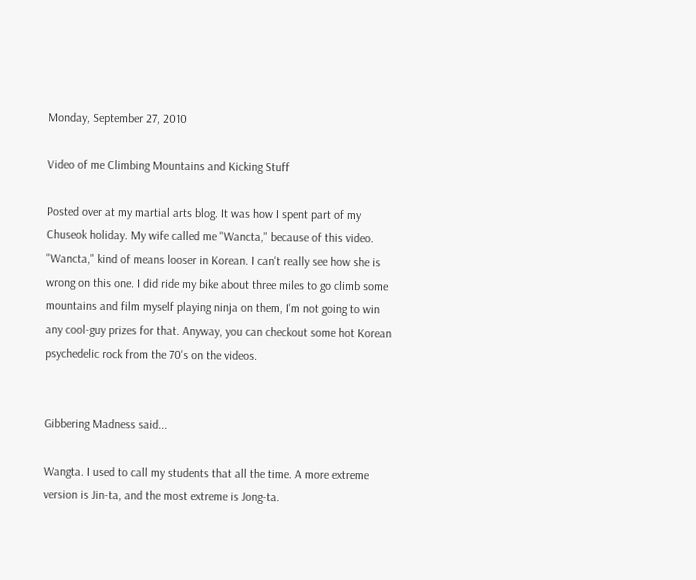Monday, September 27, 2010

Video of me Climbing Mountains and Kicking Stuff

Posted over at my martial arts blog. It was how I spent part of my Chuseok holiday. My wife called me "Wancta," because of this video. "Wancta," kind of means looser in Korean. I can't really see how she is wrong on this one. I did ride my bike about three miles to go climb some mountains and film myself playing ninja on them, I'm not going to win any cool-guy prizes for that. Anyway, you can checkout some hot Korean psychedelic rock from the 70's on the videos.


Gibbering Madness said...

Wangta. I used to call my students that all the time. A more extreme version is Jin-ta, and the most extreme is Jong-ta.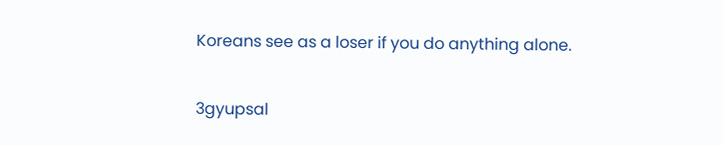Koreans see as a loser if you do anything alone.

3gyupsal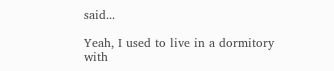said...

Yeah, I used to live in a dormitory with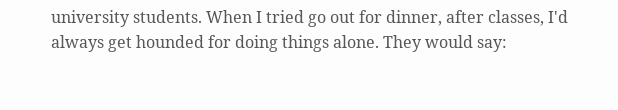university students. When I tried go out for dinner, after classes, I'd always get hounded for doing things alone. They would say: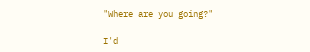"Where are you going?"

I'd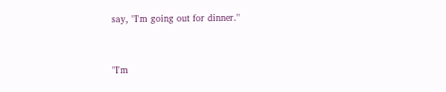say, "I'm going out for dinner."



"I'm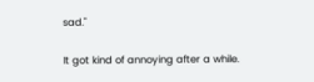sad."

It got kind of annoying after a while.